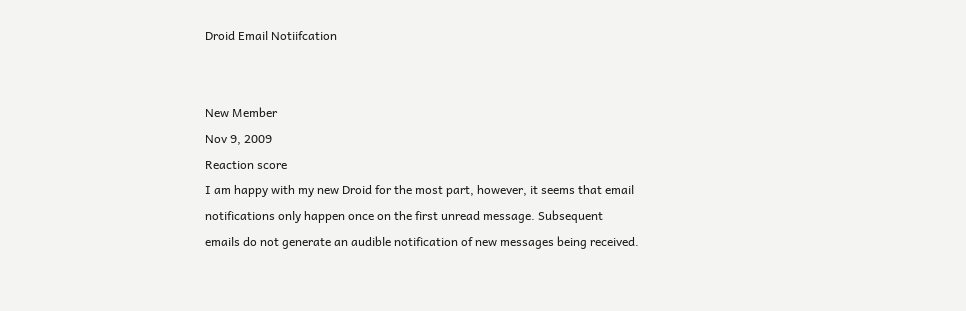Droid Email Notiifcation


New Member
Nov 9, 2009
Reaction score
I am happy with my new Droid for the most part, however, it seems that email notifications only happen once on the first unread message. Subsequent emails do not generate an audible notification of new messages being received.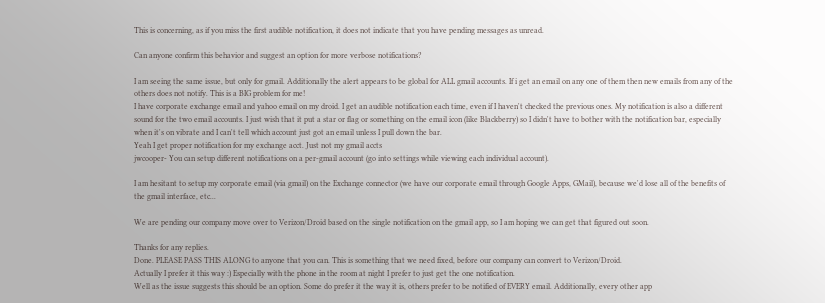This is concerning, as if you miss the first audible notification, it does not indicate that you have pending messages as unread.

Can anyone confirm this behavior and suggest an option for more verbose notifications?

I am seeing the same issue, but only for gmail. Additionally the alert appears to be global for ALL gmail accounts. If i get an email on any one of them then new emails from any of the others does not notify. This is a BIG problem for me!
I have corporate exchange email and yahoo email on my droid. I get an audible notification each time, even if I haven't checked the previous ones. My notification is also a different sound for the two email accounts. I just wish that it put a star or flag or something on the email icon (like Blackberry) so I didn't have to bother with the notification bar, especially when it's on vibrate and I can't tell which account just got an email unless I pull down the bar.
Yeah I get proper notification for my exchange acct. Just not my gmail accts
jwcooper- You can setup different notifications on a per-gmail account (go into settings while viewing each individual account).

I am hesitant to setup my corporate email (via gmail) on the Exchange connector (we have our corporate email through Google Apps, GMail), because we'd lose all of the benefits of the gmail interface, etc...

We are pending our company move over to Verizon/Droid based on the single notification on the gmail app, so I am hoping we can get that figured out soon.

Thanks for any replies.
Done. PLEASE PASS THIS ALONG to anyone that you can. This is something that we need fixed, before our company can convert to Verizon/Droid.
Actually I prefer it this way :) Especially with the phone in the room at night I prefer to just get the one notification.
Well as the issue suggests this should be an option. Some do prefer it the way it is, others prefer to be notified of EVERY email. Additionally, every other app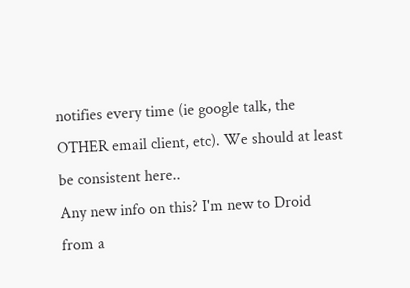notifies every time (ie google talk, the OTHER email client, etc). We should at least be consistent here..
Any new info on this? I'm new to Droid from a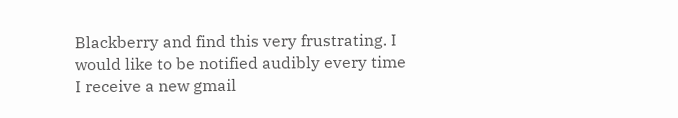Blackberry and find this very frustrating. I would like to be notified audibly every time I receive a new gmail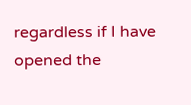regardless if I have opened the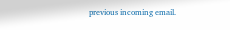previous incoming email.